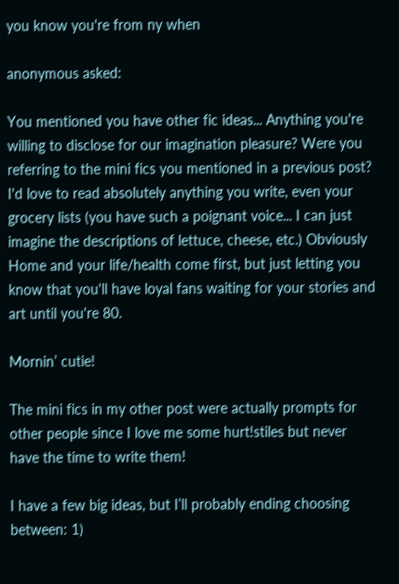you know you're from ny when

anonymous asked:

You mentioned you have other fic ideas... Anything you're willing to disclose for our imagination pleasure? Were you referring to the mini fics you mentioned in a previous post? I'd love to read absolutely anything you write, even your grocery lists (you have such a poignant voice... I can just imagine the descriptions of lettuce, cheese, etc.) Obviously Home and your life/health come first, but just letting you know that you'll have loyal fans waiting for your stories and art until you're 80.

Mornin’ cutie!

The mini fics in my other post were actually prompts for other people since I love me some hurt!stiles but never have the time to write them!

I have a few big ideas, but I’ll probably ending choosing between: 1)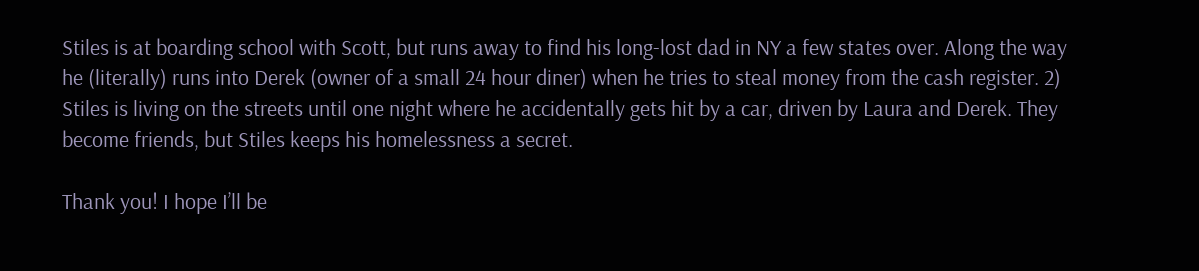Stiles is at boarding school with Scott, but runs away to find his long-lost dad in NY a few states over. Along the way he (literally) runs into Derek (owner of a small 24 hour diner) when he tries to steal money from the cash register. 2) Stiles is living on the streets until one night where he accidentally gets hit by a car, driven by Laura and Derek. They become friends, but Stiles keeps his homelessness a secret.

Thank you! I hope I’ll be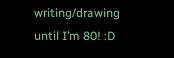writing/drawing until I’m 80! :D